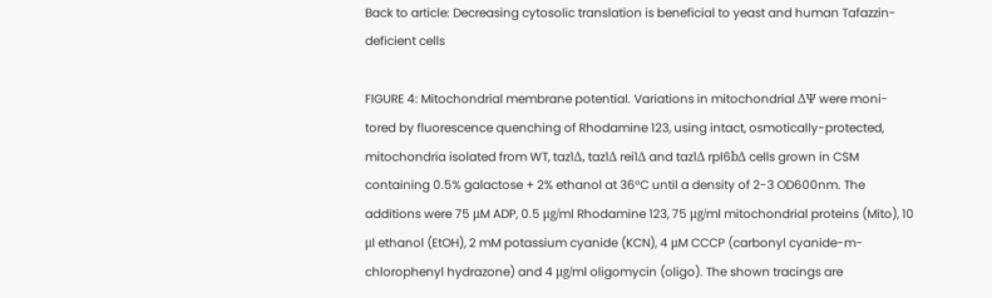Back to article: Decreasing cytosolic translation is beneficial to yeast and human Tafazzin-deficient cells

FIGURE 4: Mitochondrial membrane potential. Variations in mitochondrial ΔΨ were moni-tored by fluorescence quenching of Rhodamine 123, using intact, osmotically-protected, mitochondria isolated from WT, taz1Δ, taz1Δ rei1Δ and taz1Δ rpl6bΔ cells grown in CSM containing 0.5% galactose + 2% ethanol at 36°C until a density of 2-3 OD600nm. The additions were 75 μM ADP, 0.5 μg/ml Rhodamine 123, 75 μg/ml mitochondrial proteins (Mito), 10 μl ethanol (EtOH), 2 mM potassium cyanide (KCN), 4 μM CCCP (carbonyl cyanide-m-chlorophenyl hydrazone) and 4 μg/ml oligomycin (oligo). The shown tracings are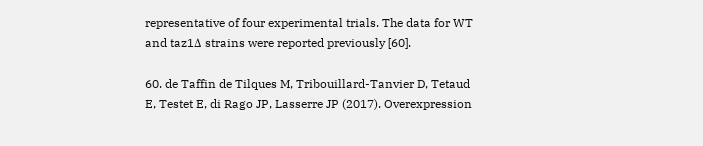representative of four experimental trials. The data for WT and taz1Δ strains were reported previously [60].

60. de Taffin de Tilques M, Tribouillard-Tanvier D, Tetaud E, Testet E, di Rago JP, Lasserre JP (2017). Overexpression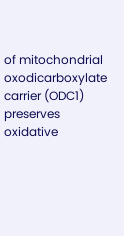of mitochondrial oxodicarboxylate carrier (ODC1) preserves oxidative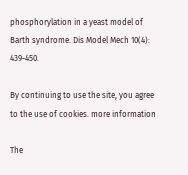phosphorylation in a yeast model of Barth syndrome. Dis Model Mech 10(4): 439-450.

By continuing to use the site, you agree to the use of cookies. more information

The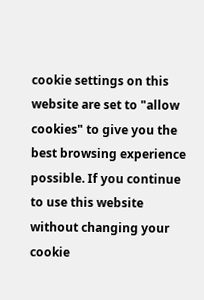cookie settings on this website are set to "allow cookies" to give you the best browsing experience possible. If you continue to use this website without changing your cookie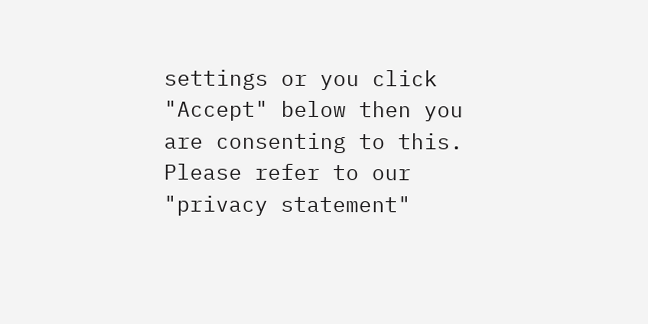settings or you click "Accept" below then you are consenting to this. Please refer to our "privacy statement"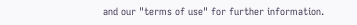and our "terms of use" for further information.